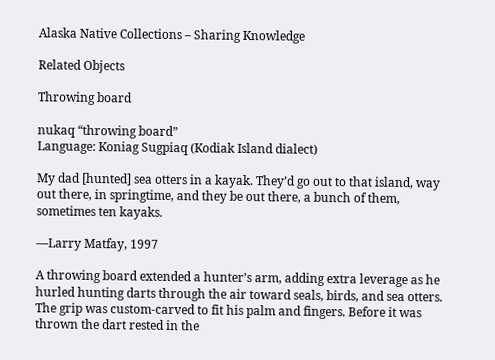Alaska Native Collections – Sharing Knowledge

Related Objects

Throwing board

nukaq “throwing board”
Language: Koniag Sugpiaq (Kodiak Island dialect)

My dad [hunted] sea otters in a kayak. They’d go out to that island, way out there, in springtime, and they be out there, a bunch of them, sometimes ten kayaks.

—Larry Matfay, 1997

A throwing board extended a hunter’s arm, adding extra leverage as he hurled hunting darts through the air toward seals, birds, and sea otters. The grip was custom-carved to fit his palm and fingers. Before it was thrown the dart rested in the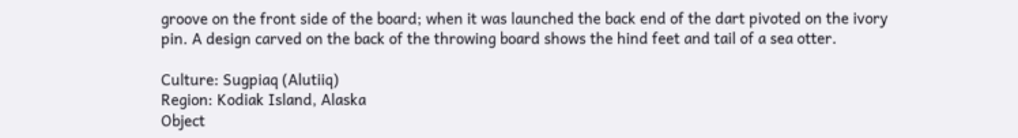groove on the front side of the board; when it was launched the back end of the dart pivoted on the ivory pin. A design carved on the back of the throwing board shows the hind feet and tail of a sea otter.

Culture: Sugpiaq (Alutiiq)
Region: Kodiak Island, Alaska
Object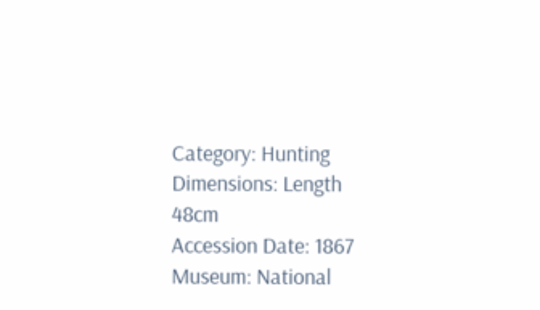Category: Hunting
Dimensions: Length 48cm
Accession Date: 1867
Museum: National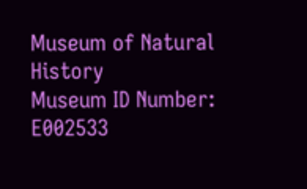Museum of Natural History
Museum ID Number: E002533